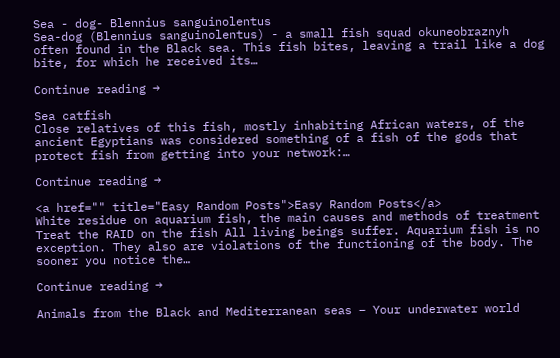Sea - dog- Blennius sanguinolentus
Sea-dog (Blennius sanguinolentus) - a small fish squad okuneobraznyh often found in the Black sea. This fish bites, leaving a trail like a dog bite, for which he received its…

Continue reading →

Sea catfish
Close relatives of this fish, mostly inhabiting African waters, of the ancient Egyptians was considered something of a fish of the gods that protect fish from getting into your network:…

Continue reading →

<a href="" title="Easy Random Posts">Easy Random Posts</a>
White residue on aquarium fish, the main causes and methods of treatment
Treat the RAID on the fish All living beings suffer. Aquarium fish is no exception. They also are violations of the functioning of the body. The sooner you notice the…

Continue reading →

Animals from the Black and Mediterranean seas – Your underwater world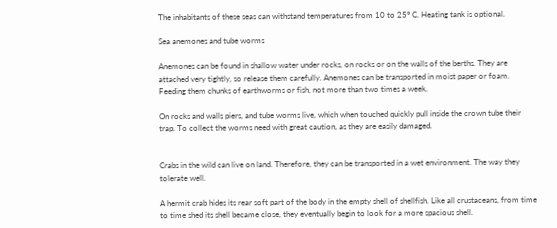The inhabitants of these seas can withstand temperatures from 10 to 25° C. Heating tank is optional.

Sea anemones and tube worms

Anemones can be found in shallow water under rocks, on rocks or on the walls of the berths. They are attached very tightly, so release them carefully. Anemones can be transported in moist paper or foam. Feeding them chunks of earthworms or fish, not more than two times a week.

On rocks and walls piers, and tube worms live, which when touched quickly pull inside the crown tube their trap. To collect the worms need with great caution, as they are easily damaged.


Crabs in the wild can live on land. Therefore, they can be transported in a wet environment. The way they tolerate well.

A hermit crab hides its rear soft part of the body in the empty shell of shellfish. Like all crustaceans, from time to time shed its shell became close, they eventually begin to look for a more spacious shell.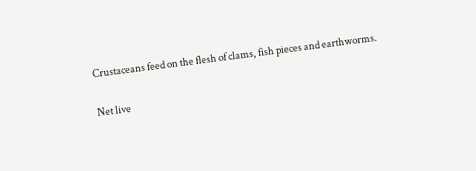Crustaceans feed on the flesh of clams, fish pieces and earthworms.

Net live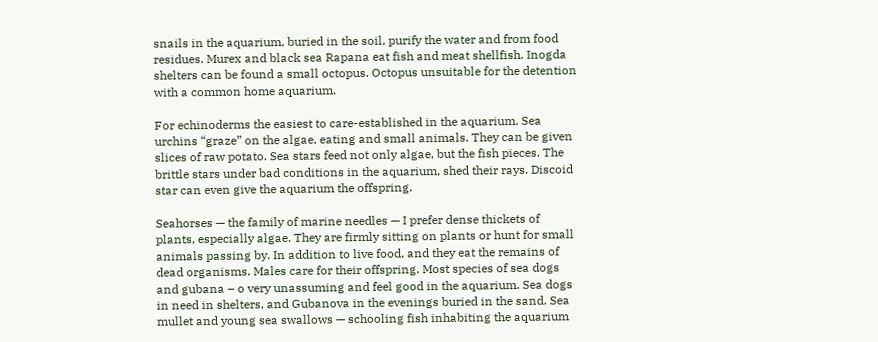snails in the aquarium, buried in the soil, purify the water and from food residues. Murex and black sea Rapana eat fish and meat shellfish. Inogda shelters can be found a small octopus. Octopus unsuitable for the detention with a common home aquarium.

For echinoderms the easiest to care-established in the aquarium. Sea urchins “graze” on the algae, eating and small animals. They can be given slices of raw potato. Sea stars feed not only algae, but the fish pieces. The brittle stars under bad conditions in the aquarium, shed their rays. Discoid star can even give the aquarium the offspring.

Seahorses — the family of marine needles — I prefer dense thickets of plants, especially algae. They are firmly sitting on plants or hunt for small animals passing by. In addition to live food, and they eat the remains of dead organisms. Males care for their offspring. Most species of sea dogs and gubana – o very unassuming and feel good in the aquarium. Sea dogs in need in shelters, and Gubanova in the evenings buried in the sand. Sea mullet and young sea swallows — schooling fish inhabiting the aquarium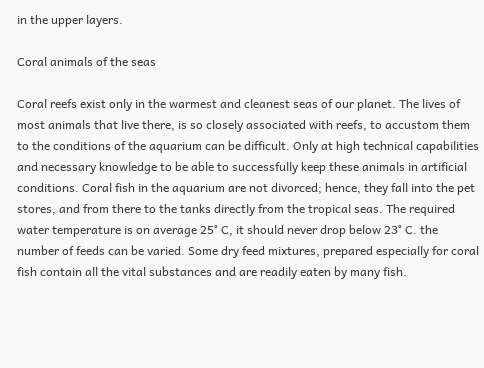in the upper layers.

Coral animals of the seas

Coral reefs exist only in the warmest and cleanest seas of our planet. The lives of most animals that live there, is so closely associated with reefs, to accustom them to the conditions of the aquarium can be difficult. Only at high technical capabilities and necessary knowledge to be able to successfully keep these animals in artificial conditions. Coral fish in the aquarium are not divorced; hence, they fall into the pet stores, and from there to the tanks directly from the tropical seas. The required water temperature is on average 25° C, it should never drop below 23° C. the number of feeds can be varied. Some dry feed mixtures, prepared especially for coral fish contain all the vital substances and are readily eaten by many fish.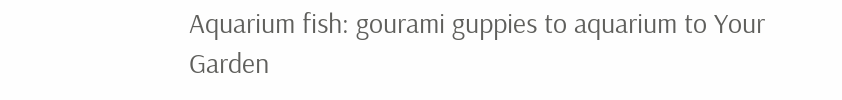Aquarium fish: gourami guppies to aquarium to Your Garden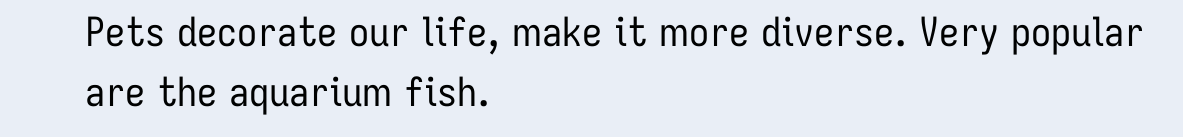Pets decorate our life, make it more diverse. Very popular are the aquarium fish.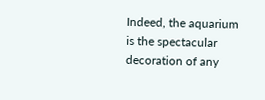Indeed, the aquarium is the spectacular decoration of any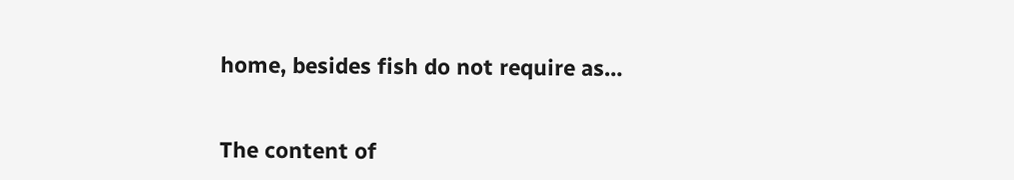home, besides fish do not require as…


The content of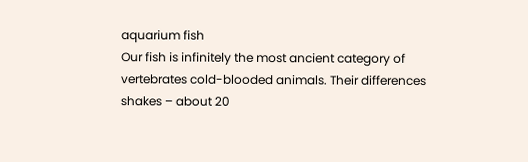aquarium fish
Our fish is infinitely the most ancient category of vertebrates cold-blooded animals. Their differences shakes – about 20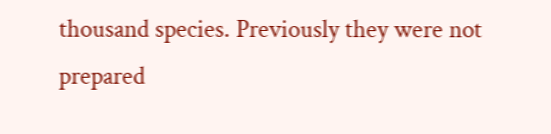thousand species. Previously they were not prepared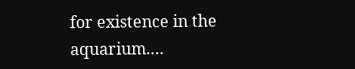for existence in the aquarium.…